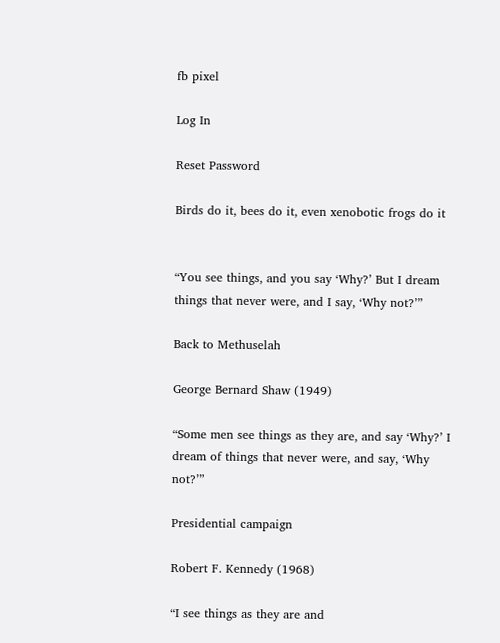fb pixel

Log In

Reset Password

Birds do it, bees do it, even xenobotic frogs do it


“You see things, and you say ‘Why?’ But I dream things that never were, and I say, ‘Why not?’”

Back to Methuselah

George Bernard Shaw (1949)

“Some men see things as they are, and say ‘Why?’ I dream of things that never were, and say, ‘Why not?’”

Presidential campaign

Robert F. Kennedy (1968)

“I see things as they are and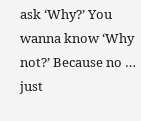ask ‘Why?’ You wanna know ‘Why not?’ Because no … just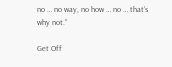no … no way, no how … no … that’s why not.”

Get Off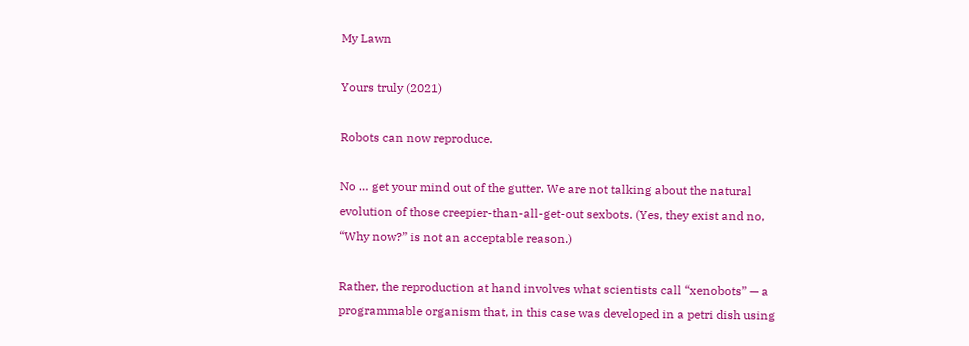My Lawn

Yours truly (2021)

Robots can now reproduce.

No … get your mind out of the gutter. We are not talking about the natural evolution of those creepier-than-all-get-out sexbots. (Yes, they exist and no, “Why now?” is not an acceptable reason.)

Rather, the reproduction at hand involves what scientists call “xenobots” — a programmable organism that, in this case was developed in a petri dish using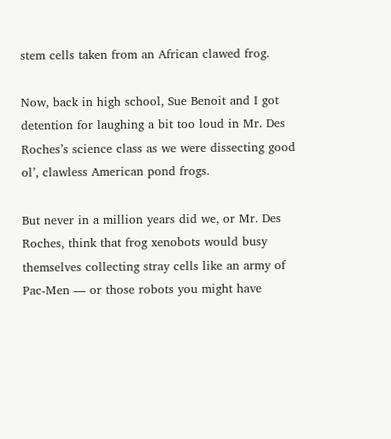stem cells taken from an African clawed frog.

Now, back in high school, Sue Benoit and I got detention for laughing a bit too loud in Mr. Des Roches’s science class as we were dissecting good ol’, clawless American pond frogs.

But never in a million years did we, or Mr. Des Roches, think that frog xenobots would busy themselves collecting stray cells like an army of Pac-Men — or those robots you might have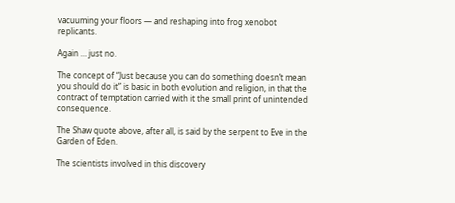vacuuming your floors — and reshaping into frog xenobot replicants.

Again … just no.

The concept of “Just because you can do something doesn’t mean you should do it” is basic in both evolution and religion, in that the contract of temptation carried with it the small print of unintended consequence.

The Shaw quote above, after all, is said by the serpent to Eve in the Garden of Eden.

The scientists involved in this discovery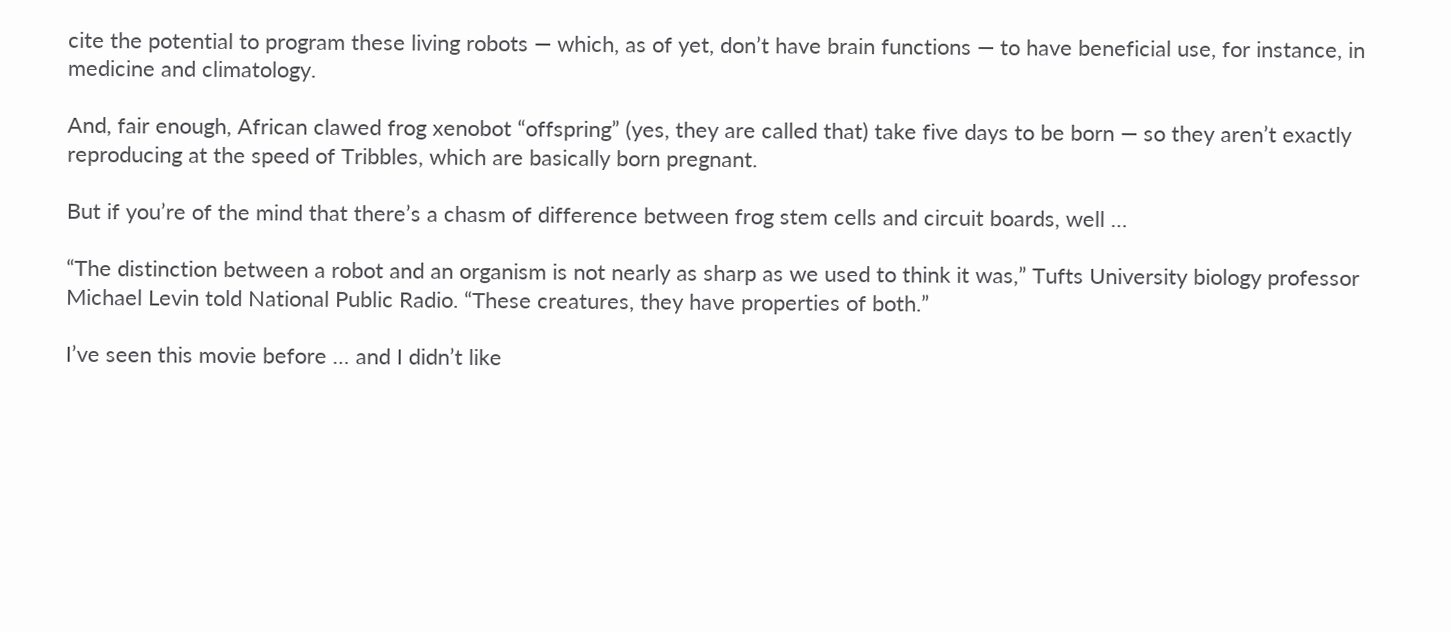cite the potential to program these living robots — which, as of yet, don’t have brain functions — to have beneficial use, for instance, in medicine and climatology.

And, fair enough, African clawed frog xenobot “offspring” (yes, they are called that) take five days to be born — so they aren’t exactly reproducing at the speed of Tribbles, which are basically born pregnant.

But if you’re of the mind that there’s a chasm of difference between frog stem cells and circuit boards, well …

“The distinction between a robot and an organism is not nearly as sharp as we used to think it was,” Tufts University biology professor Michael Levin told National Public Radio. “These creatures, they have properties of both.”

I’ve seen this movie before … and I didn’t like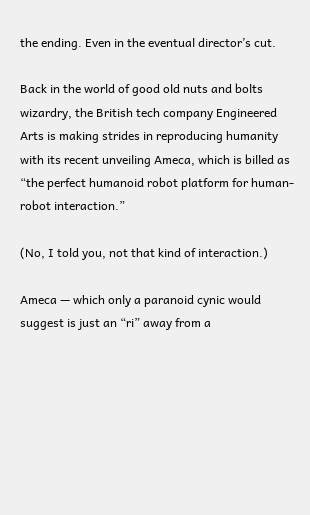the ending. Even in the eventual director’s cut.

Back in the world of good old nuts and bolts wizardry, the British tech company Engineered Arts is making strides in reproducing humanity with its recent unveiling Ameca, which is billed as “the perfect humanoid robot platform for human-robot interaction.”

(No, I told you, not that kind of interaction.)

Ameca — which only a paranoid cynic would suggest is just an “ri” away from a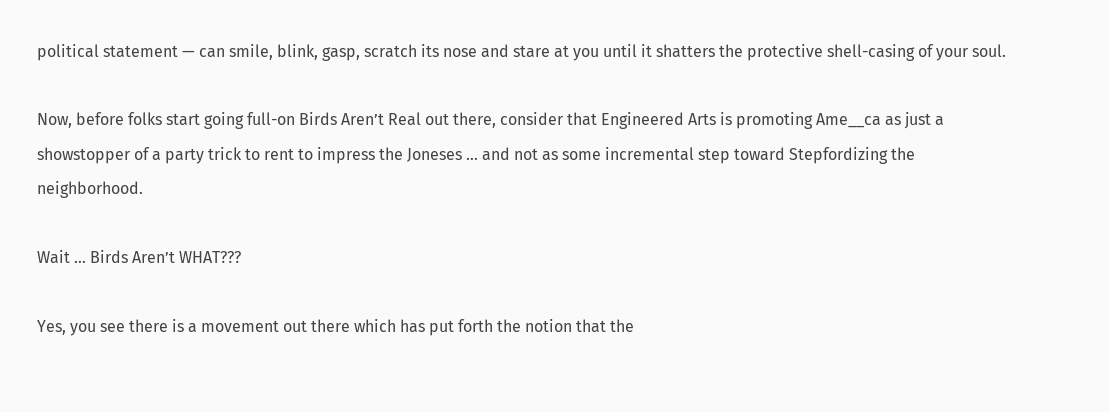political statement — can smile, blink, gasp, scratch its nose and stare at you until it shatters the protective shell-casing of your soul.

Now, before folks start going full-on Birds Aren’t Real out there, consider that Engineered Arts is promoting Ame__ca as just a showstopper of a party trick to rent to impress the Joneses … and not as some incremental step toward Stepfordizing the neighborhood.

Wait … Birds Aren’t WHAT???

Yes, you see there is a movement out there which has put forth the notion that the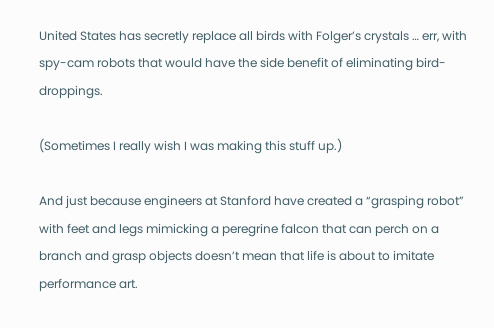United States has secretly replace all birds with Folger’s crystals … err, with spy-cam robots that would have the side benefit of eliminating bird-droppings.

(Sometimes I really wish I was making this stuff up.)

And just because engineers at Stanford have created a “grasping robot” with feet and legs mimicking a peregrine falcon that can perch on a branch and grasp objects doesn’t mean that life is about to imitate performance art.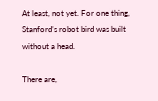At least, not yet. For one thing, Stanford’s robot bird was built without a head.

There are,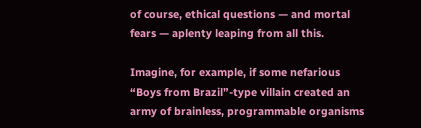of course, ethical questions — and mortal fears — aplenty leaping from all this.

Imagine, for example, if some nefarious “Boys from Brazil”-type villain created an army of brainless, programmable organisms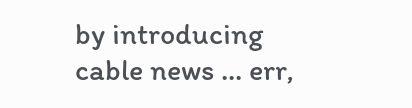by introducing cable news ... err,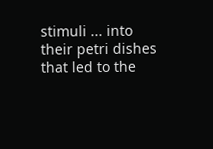stimuli ... into their petri dishes that led to the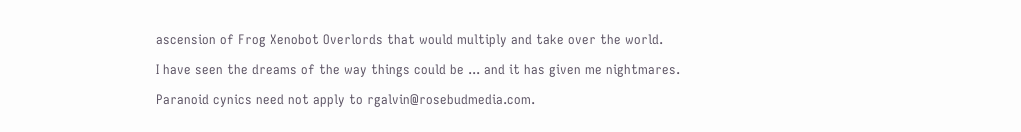ascension of Frog Xenobot Overlords that would multiply and take over the world.

I have seen the dreams of the way things could be ... and it has given me nightmares.

Paranoid cynics need not apply to rgalvin@rosebudmedia.com.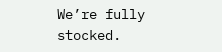We’re fully stocked.